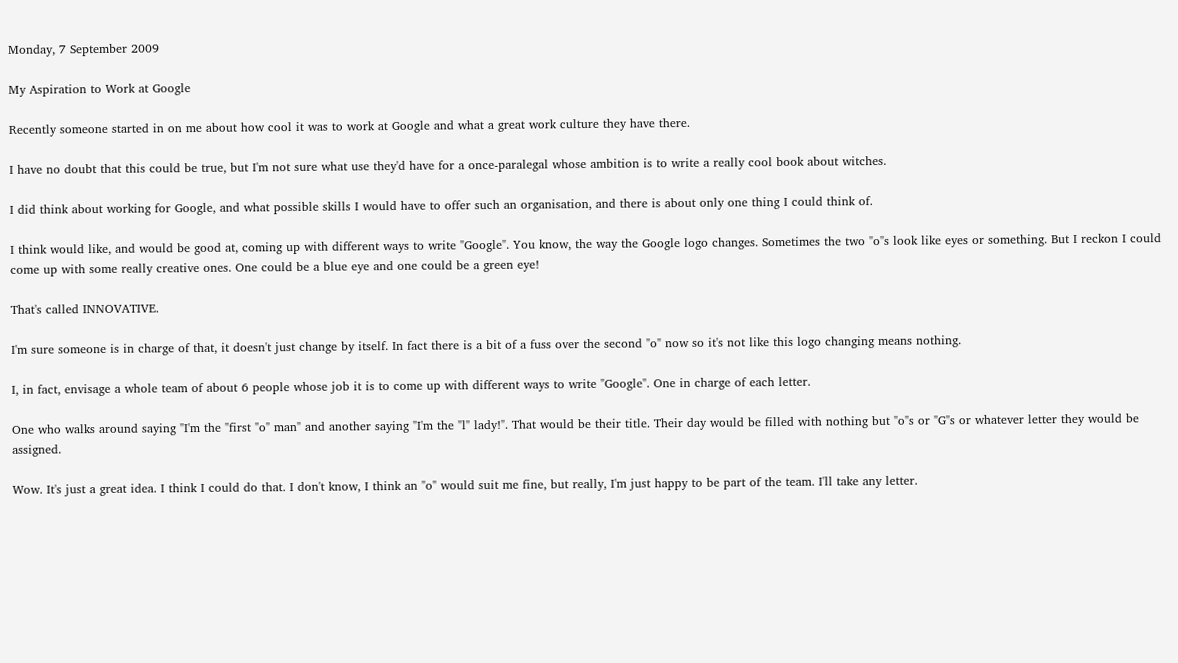Monday, 7 September 2009

My Aspiration to Work at Google

Recently someone started in on me about how cool it was to work at Google and what a great work culture they have there.

I have no doubt that this could be true, but I'm not sure what use they'd have for a once-paralegal whose ambition is to write a really cool book about witches.

I did think about working for Google, and what possible skills I would have to offer such an organisation, and there is about only one thing I could think of.

I think would like, and would be good at, coming up with different ways to write "Google". You know, the way the Google logo changes. Sometimes the two "o"s look like eyes or something. But I reckon I could come up with some really creative ones. One could be a blue eye and one could be a green eye!

That's called INNOVATIVE.

I'm sure someone is in charge of that, it doesn't just change by itself. In fact there is a bit of a fuss over the second "o" now so it's not like this logo changing means nothing.

I, in fact, envisage a whole team of about 6 people whose job it is to come up with different ways to write "Google". One in charge of each letter.

One who walks around saying "I'm the "first "o" man" and another saying "I'm the "l" lady!". That would be their title. Their day would be filled with nothing but "o"s or "G"s or whatever letter they would be assigned.

Wow. It's just a great idea. I think I could do that. I don't know, I think an "o" would suit me fine, but really, I'm just happy to be part of the team. I'll take any letter.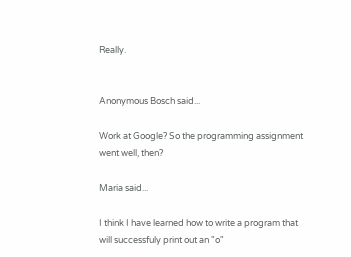Really.


Anonymous Bosch said...

Work at Google? So the programming assignment went well, then?

Maria said...

I think I have learned how to write a program that will successfuly print out an "o"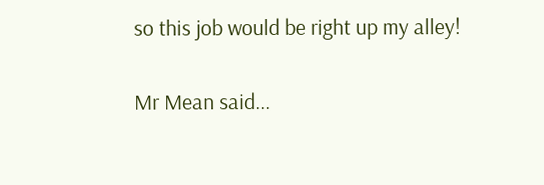so this job would be right up my alley!

Mr Mean said...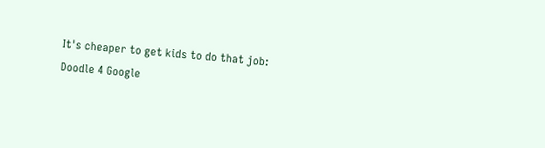It's cheaper to get kids to do that job:
Doodle 4 Google